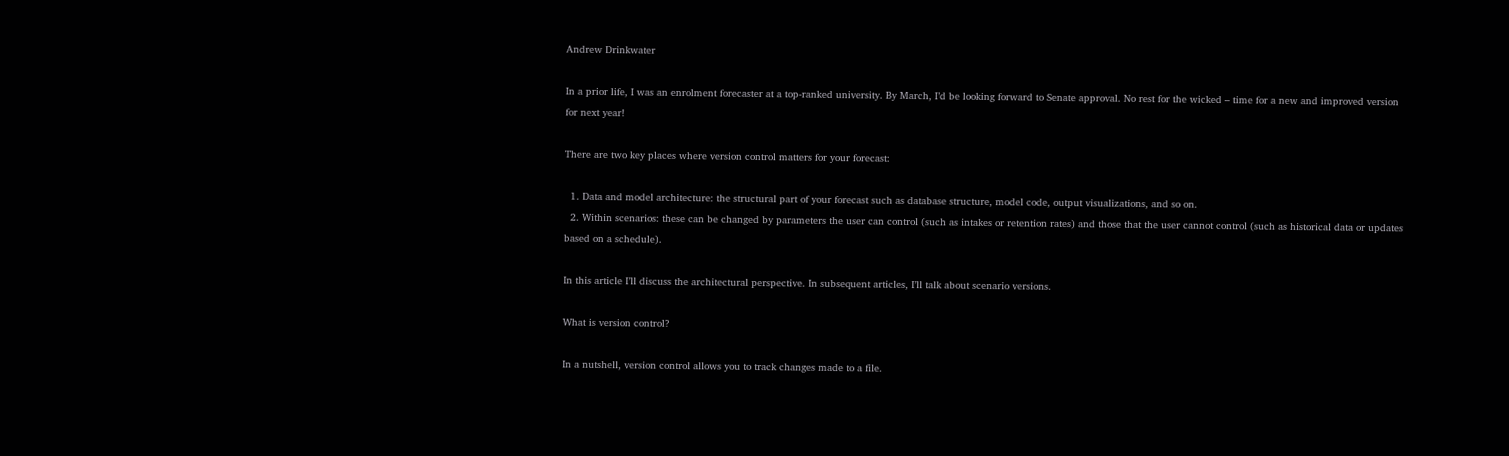Andrew Drinkwater

In a prior life, I was an enrolment forecaster at a top-ranked university. By March, I’d be looking forward to Senate approval. No rest for the wicked – time for a new and improved version for next year!

There are two key places where version control matters for your forecast:

  1. Data and model architecture: the structural part of your forecast such as database structure, model code, output visualizations, and so on.
  2. Within scenarios: these can be changed by parameters the user can control (such as intakes or retention rates) and those that the user cannot control (such as historical data or updates based on a schedule).

In this article I’ll discuss the architectural perspective. In subsequent articles, I’ll talk about scenario versions.

What is version control?

In a nutshell, version control allows you to track changes made to a file.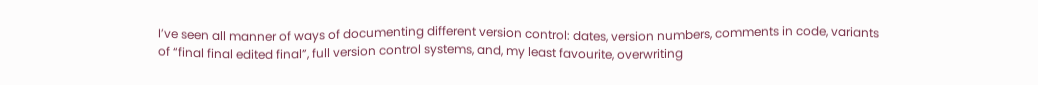I’ve seen all manner of ways of documenting different version control: dates, version numbers, comments in code, variants of “final final edited final”, full version control systems, and, my least favourite, overwriting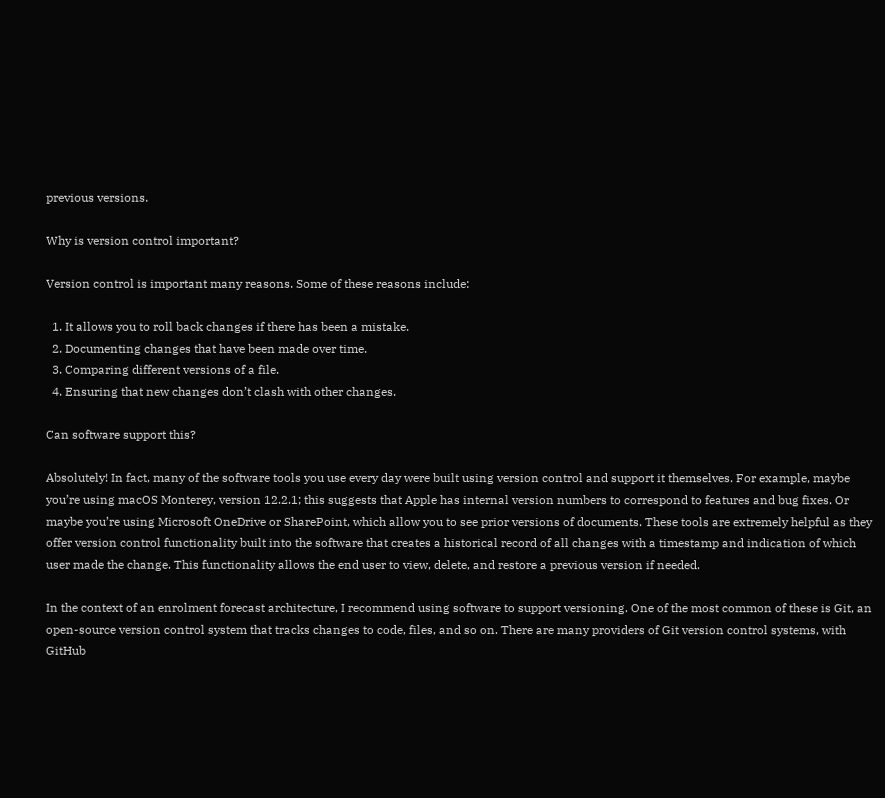previous versions.

Why is version control important?

Version control is important many reasons. Some of these reasons include:

  1. It allows you to roll back changes if there has been a mistake.
  2. Documenting changes that have been made over time.
  3. Comparing different versions of a file.
  4. Ensuring that new changes don’t clash with other changes.

Can software support this?

Absolutely! In fact, many of the software tools you use every day were built using version control and support it themselves. For example, maybe you’re using macOS Monterey, version 12.2.1; this suggests that Apple has internal version numbers to correspond to features and bug fixes. Or maybe you’re using Microsoft OneDrive or SharePoint, which allow you to see prior versions of documents. These tools are extremely helpful as they offer version control functionality built into the software that creates a historical record of all changes with a timestamp and indication of which user made the change. This functionality allows the end user to view, delete, and restore a previous version if needed.

In the context of an enrolment forecast architecture, I recommend using software to support versioning. One of the most common of these is Git, an open-source version control system that tracks changes to code, files, and so on. There are many providers of Git version control systems, with GitHub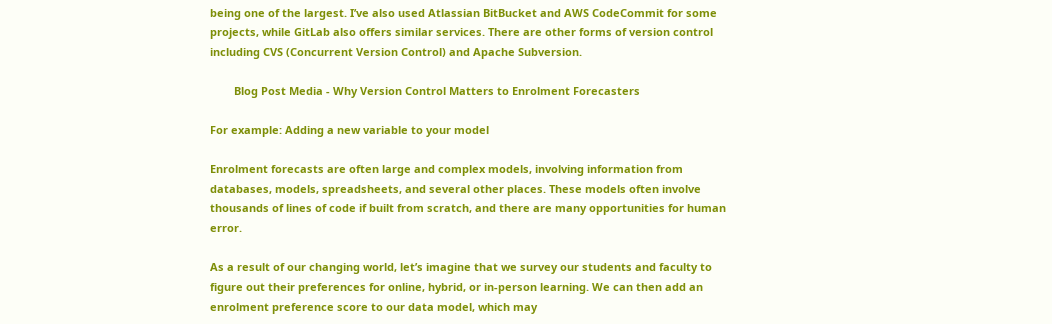being one of the largest. I’ve also used Atlassian BitBucket and AWS CodeCommit for some projects, while GitLab also offers similar services. There are other forms of version control including CVS (Concurrent Version Control) and Apache Subversion.

        Blog Post Media - Why Version Control Matters to Enrolment Forecasters

For example: Adding a new variable to your model

Enrolment forecasts are often large and complex models, involving information from databases, models, spreadsheets, and several other places. These models often involve thousands of lines of code if built from scratch, and there are many opportunities for human error.

As a result of our changing world, let’s imagine that we survey our students and faculty to figure out their preferences for online, hybrid, or in-person learning. We can then add an enrolment preference score to our data model, which may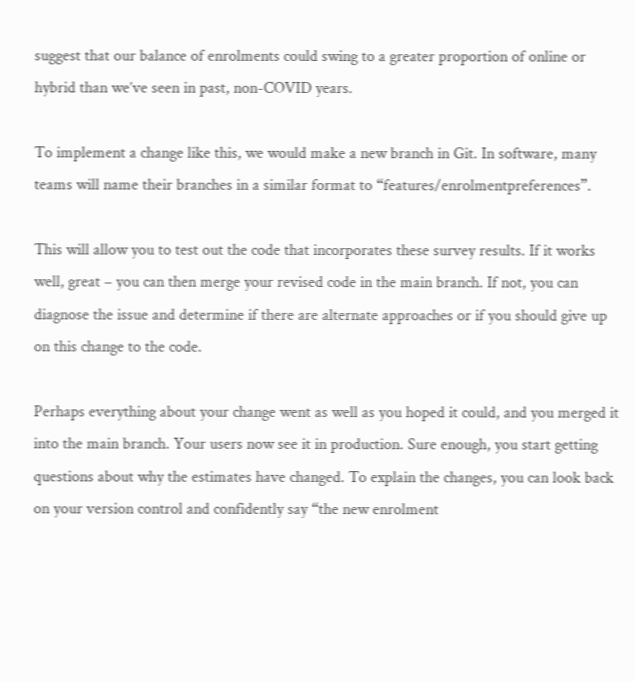suggest that our balance of enrolments could swing to a greater proportion of online or hybrid than we’ve seen in past, non-COVID years.

To implement a change like this, we would make a new branch in Git. In software, many teams will name their branches in a similar format to “features/enrolmentpreferences”.

This will allow you to test out the code that incorporates these survey results. If it works well, great – you can then merge your revised code in the main branch. If not, you can diagnose the issue and determine if there are alternate approaches or if you should give up on this change to the code.

Perhaps everything about your change went as well as you hoped it could, and you merged it into the main branch. Your users now see it in production. Sure enough, you start getting questions about why the estimates have changed. To explain the changes, you can look back on your version control and confidently say “the new enrolment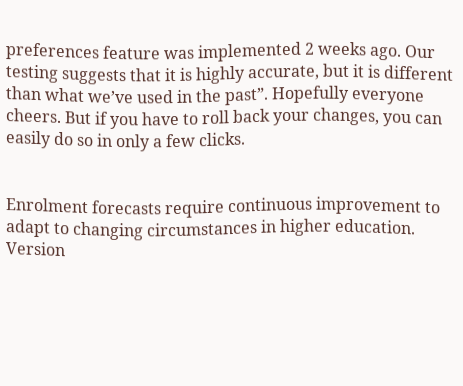preferences feature was implemented 2 weeks ago. Our testing suggests that it is highly accurate, but it is different than what we’ve used in the past”. Hopefully everyone cheers. But if you have to roll back your changes, you can easily do so in only a few clicks.


Enrolment forecasts require continuous improvement to adapt to changing circumstances in higher education. Version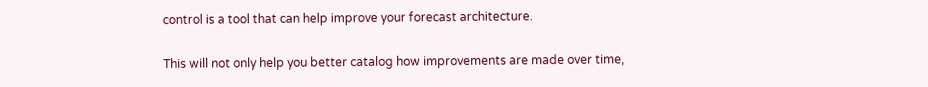control is a tool that can help improve your forecast architecture.

This will not only help you better catalog how improvements are made over time,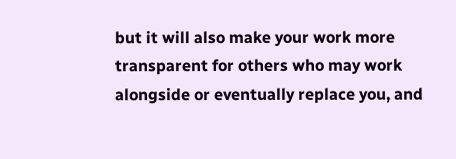but it will also make your work more transparent for others who may work alongside or eventually replace you, and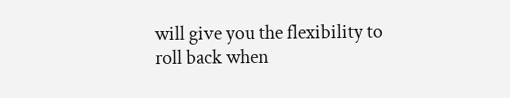will give you the flexibility to roll back when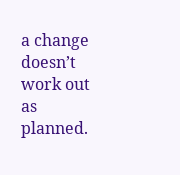a change doesn’t work out as planned.